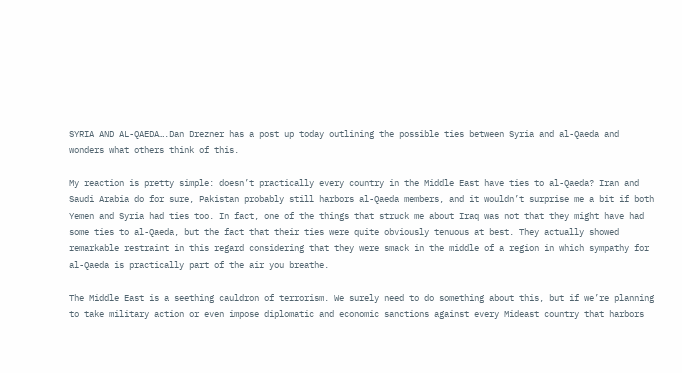SYRIA AND AL-QAEDA….Dan Drezner has a post up today outlining the possible ties between Syria and al-Qaeda and wonders what others think of this.

My reaction is pretty simple: doesn’t practically every country in the Middle East have ties to al-Qaeda? Iran and Saudi Arabia do for sure, Pakistan probably still harbors al-Qaeda members, and it wouldn’t surprise me a bit if both Yemen and Syria had ties too. In fact, one of the things that struck me about Iraq was not that they might have had some ties to al-Qaeda, but the fact that their ties were quite obviously tenuous at best. They actually showed remarkable restraint in this regard considering that they were smack in the middle of a region in which sympathy for al-Qaeda is practically part of the air you breathe.

The Middle East is a seething cauldron of terrorism. We surely need to do something about this, but if we’re planning to take military action or even impose diplomatic and economic sanctions against every Mideast country that harbors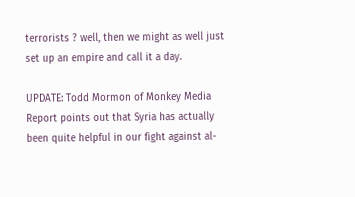terrorists ? well, then we might as well just set up an empire and call it a day.

UPDATE: Todd Mormon of Monkey Media Report points out that Syria has actually been quite helpful in our fight against al-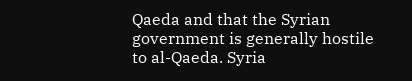Qaeda and that the Syrian government is generally hostile to al-Qaeda. Syria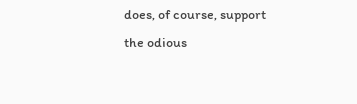does, of course, support the odious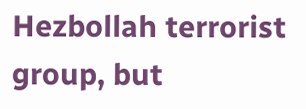Hezbollah terrorist group, but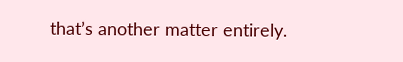that’s another matter entirely.